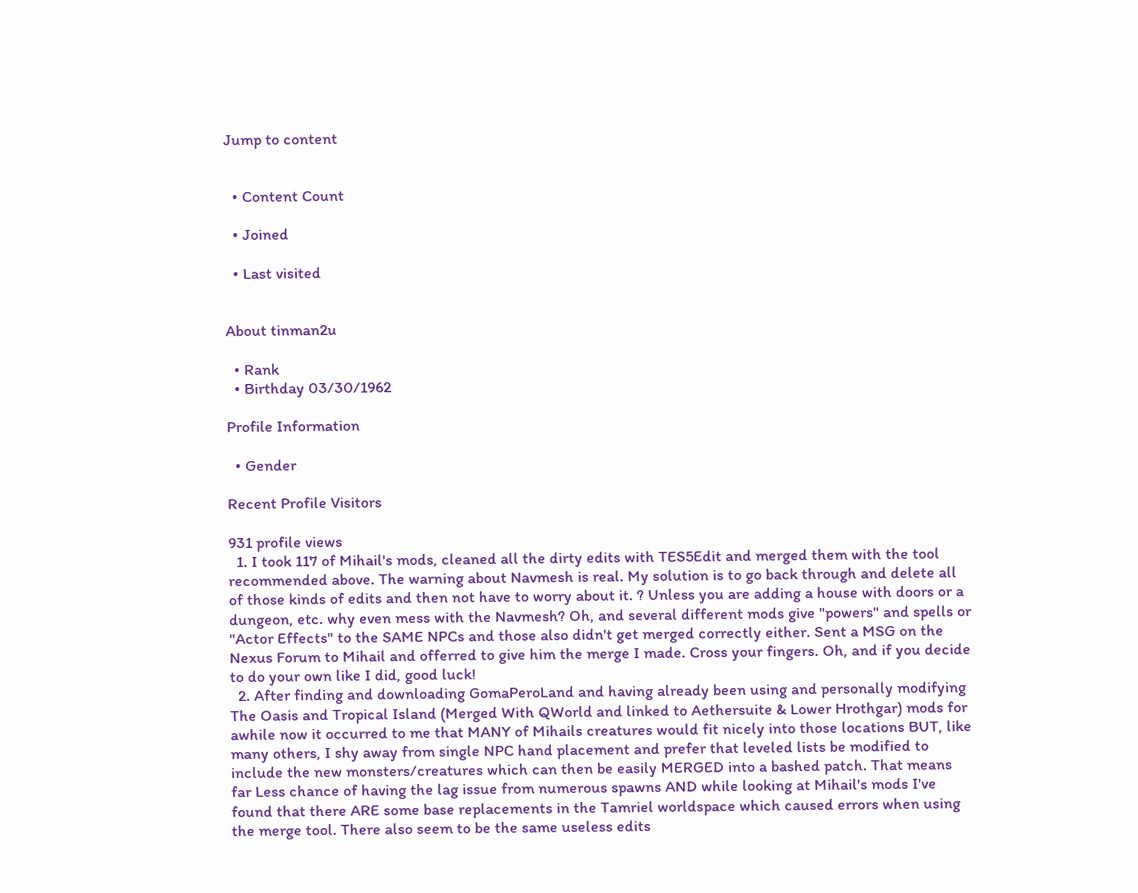Jump to content


  • Content Count

  • Joined

  • Last visited


About tinman2u

  • Rank
  • Birthday 03/30/1962

Profile Information

  • Gender

Recent Profile Visitors

931 profile views
  1. I took 117 of Mihail's mods, cleaned all the dirty edits with TES5Edit and merged them with the tool recommended above. The warning about Navmesh is real. My solution is to go back through and delete all of those kinds of edits and then not have to worry about it. ? Unless you are adding a house with doors or a dungeon, etc. why even mess with the Navmesh? Oh, and several different mods give "powers" and spells or "Actor Effects" to the SAME NPCs and those also didn't get merged correctly either. Sent a MSG on the Nexus Forum to Mihail and offerred to give him the merge I made. Cross your fingers. Oh, and if you decide to do your own like I did, good luck!
  2. After finding and downloading GomaPeroLand and having already been using and personally modifying The Oasis and Tropical Island (Merged With QWorld and linked to Aethersuite & Lower Hrothgar) mods for awhile now it occurred to me that MANY of Mihails creatures would fit nicely into those locations BUT, like many others, I shy away from single NPC hand placement and prefer that leveled lists be modified to include the new monsters/creatures which can then be easily MERGED into a bashed patch. That means far Less chance of having the lag issue from numerous spawns AND while looking at Mihail's mods I've found that there ARE some base replacements in the Tamriel worldspace which caused errors when using the merge tool. There also seem to be the same useless edits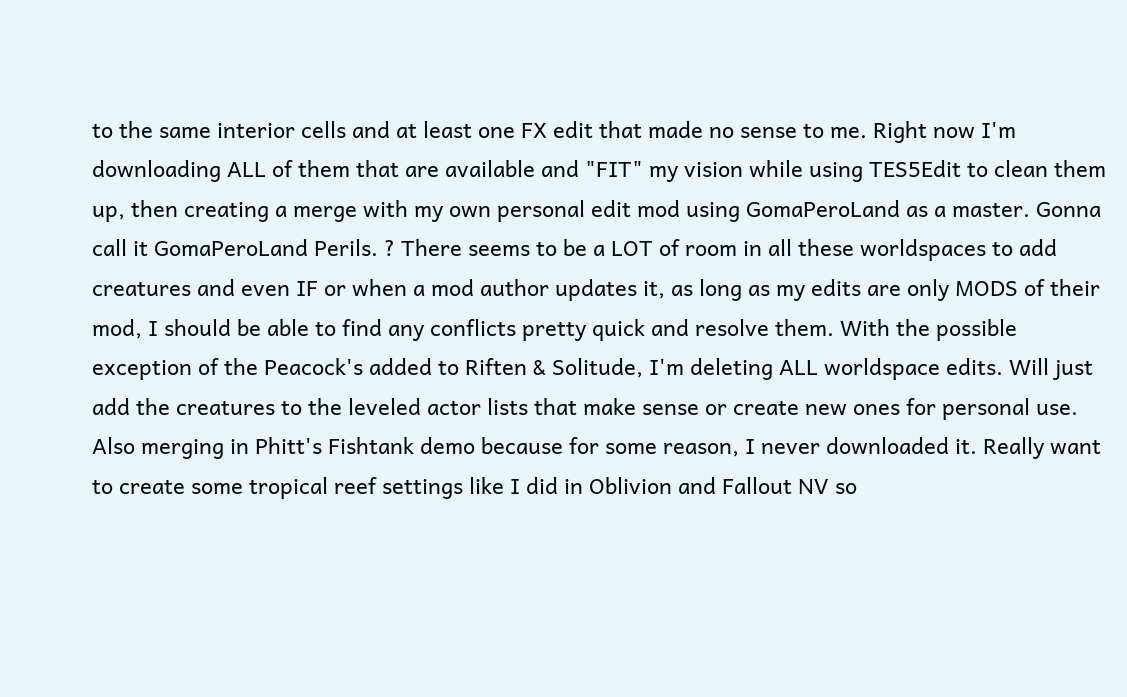to the same interior cells and at least one FX edit that made no sense to me. Right now I'm downloading ALL of them that are available and "FIT" my vision while using TES5Edit to clean them up, then creating a merge with my own personal edit mod using GomaPeroLand as a master. Gonna call it GomaPeroLand Perils. ? There seems to be a LOT of room in all these worldspaces to add creatures and even IF or when a mod author updates it, as long as my edits are only MODS of their mod, I should be able to find any conflicts pretty quick and resolve them. With the possible exception of the Peacock's added to Riften & Solitude, I'm deleting ALL worldspace edits. Will just add the creatures to the leveled actor lists that make sense or create new ones for personal use. Also merging in Phitt's Fishtank demo because for some reason, I never downloaded it. Really want to create some tropical reef settings like I did in Oblivion and Fallout NV so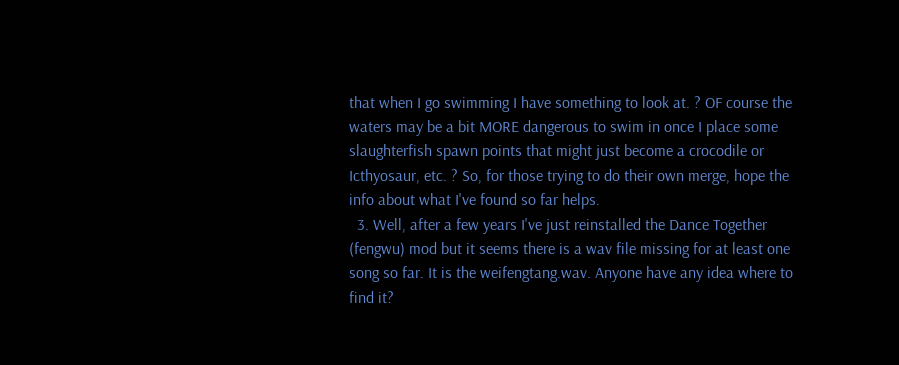that when I go swimming I have something to look at. ? OF course the waters may be a bit MORE dangerous to swim in once I place some slaughterfish spawn points that might just become a crocodile or Icthyosaur, etc. ? So, for those trying to do their own merge, hope the info about what I've found so far helps.
  3. Well, after a few years I've just reinstalled the Dance Together (fengwu) mod but it seems there is a wav file missing for at least one song so far. It is the weifengtang.wav. Anyone have any idea where to find it?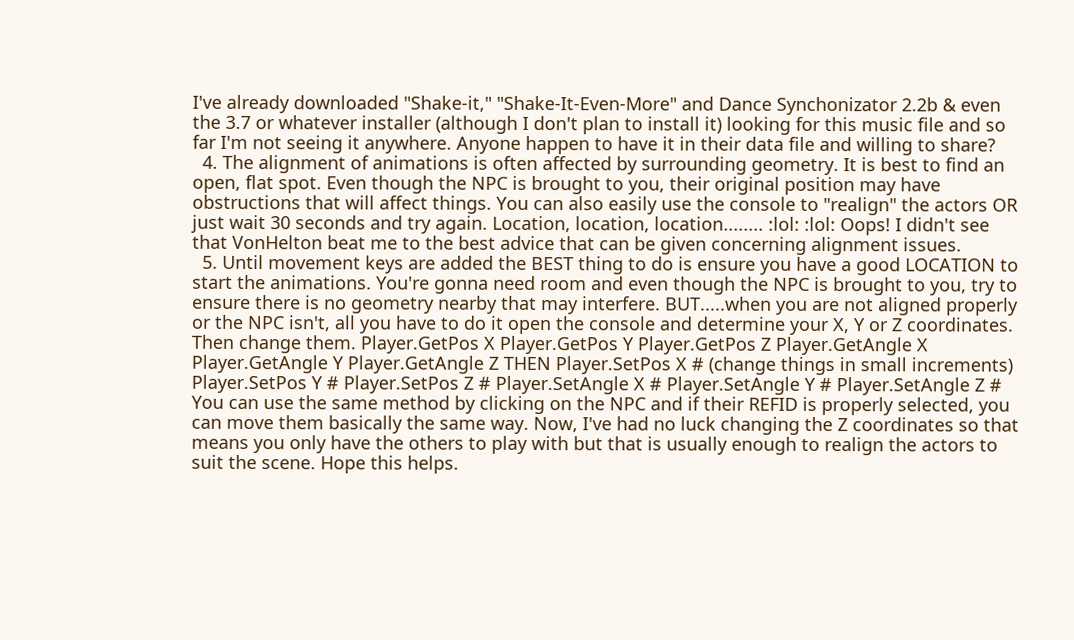I've already downloaded "Shake-it," "Shake-It-Even-More" and Dance Synchonizator 2.2b & even the 3.7 or whatever installer (although I don't plan to install it) looking for this music file and so far I'm not seeing it anywhere. Anyone happen to have it in their data file and willing to share?
  4. The alignment of animations is often affected by surrounding geometry. It is best to find an open, flat spot. Even though the NPC is brought to you, their original position may have obstructions that will affect things. You can also easily use the console to "realign" the actors OR just wait 30 seconds and try again. Location, location, location........ :lol: :lol: Oops! I didn't see that VonHelton beat me to the best advice that can be given concerning alignment issues.
  5. Until movement keys are added the BEST thing to do is ensure you have a good LOCATION to start the animations. You're gonna need room and even though the NPC is brought to you, try to ensure there is no geometry nearby that may interfere. BUT.....when you are not aligned properly or the NPC isn't, all you have to do it open the console and determine your X, Y or Z coordinates. Then change them. Player.GetPos X Player.GetPos Y Player.GetPos Z Player.GetAngle X Player.GetAngle Y Player.GetAngle Z THEN Player.SetPos X # (change things in small increments) Player.SetPos Y # Player.SetPos Z # Player.SetAngle X # Player.SetAngle Y # Player.SetAngle Z # You can use the same method by clicking on the NPC and if their REFID is properly selected, you can move them basically the same way. Now, I've had no luck changing the Z coordinates so that means you only have the others to play with but that is usually enough to realign the actors to suit the scene. Hope this helps.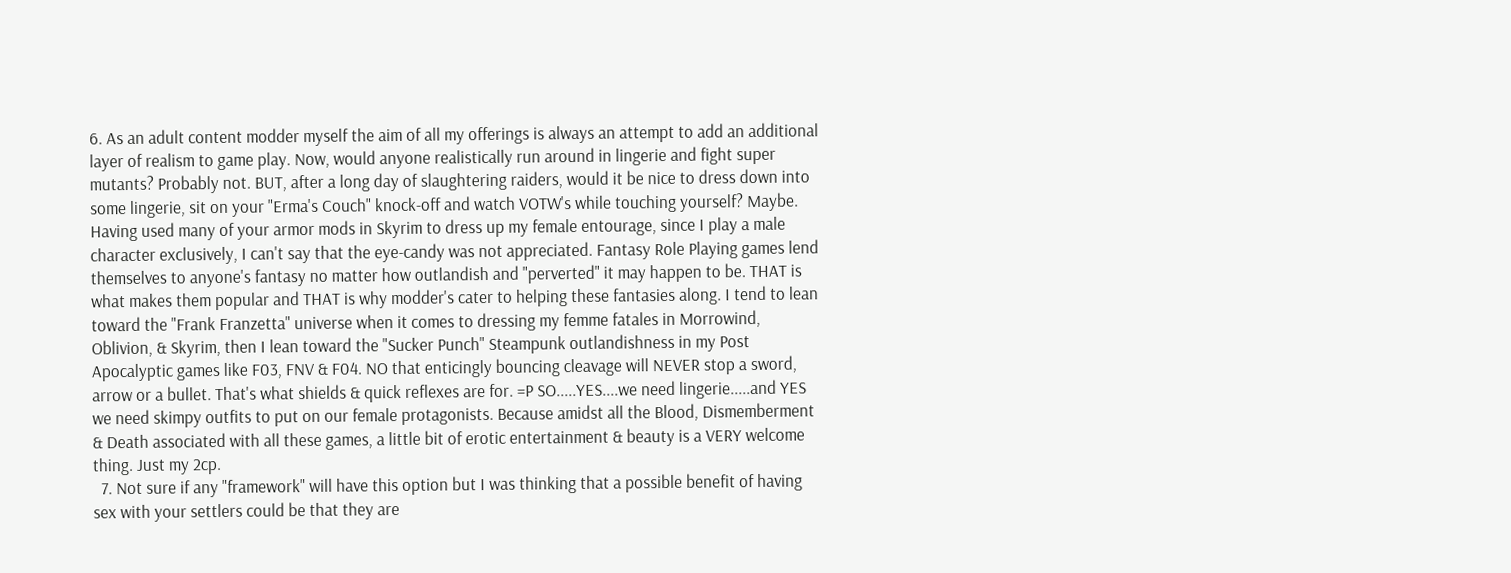6. As an adult content modder myself the aim of all my offerings is always an attempt to add an additional layer of realism to game play. Now, would anyone realistically run around in lingerie and fight super mutants? Probably not. BUT, after a long day of slaughtering raiders, would it be nice to dress down into some lingerie, sit on your "Erma's Couch" knock-off and watch VOTW's while touching yourself? Maybe. Having used many of your armor mods in Skyrim to dress up my female entourage, since I play a male character exclusively, I can't say that the eye-candy was not appreciated. Fantasy Role Playing games lend themselves to anyone's fantasy no matter how outlandish and "perverted" it may happen to be. THAT is what makes them popular and THAT is why modder's cater to helping these fantasies along. I tend to lean toward the "Frank Franzetta" universe when it comes to dressing my femme fatales in Morrowind, Oblivion, & Skyrim, then I lean toward the "Sucker Punch" Steampunk outlandishness in my Post Apocalyptic games like F03, FNV & F04. NO that enticingly bouncing cleavage will NEVER stop a sword, arrow or a bullet. That's what shields & quick reflexes are for. =P SO.....YES....we need lingerie.....and YES we need skimpy outfits to put on our female protagonists. Because amidst all the Blood, Dismemberment & Death associated with all these games, a little bit of erotic entertainment & beauty is a VERY welcome thing. Just my 2cp.
  7. Not sure if any "framework" will have this option but I was thinking that a possible benefit of having sex with your settlers could be that they are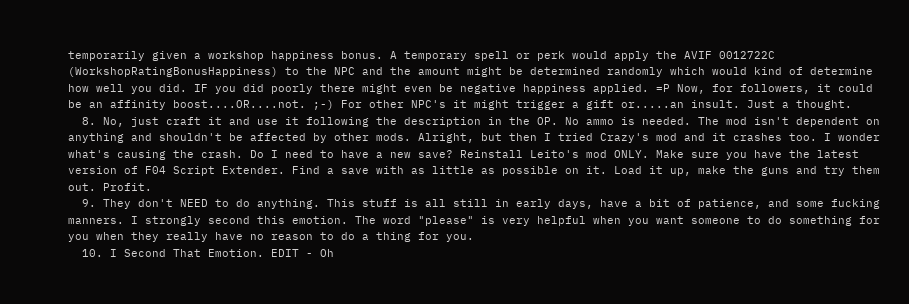temporarily given a workshop happiness bonus. A temporary spell or perk would apply the AVIF 0012722C (WorkshopRatingBonusHappiness) to the NPC and the amount might be determined randomly which would kind of determine how well you did. IF you did poorly there might even be negative happiness applied. =P Now, for followers, it could be an affinity boost....OR....not. ;-) For other NPC's it might trigger a gift or.....an insult. Just a thought.
  8. No, just craft it and use it following the description in the OP. No ammo is needed. The mod isn't dependent on anything and shouldn't be affected by other mods. Alright, but then I tried Crazy's mod and it crashes too. I wonder what's causing the crash. Do I need to have a new save? Reinstall Leito's mod ONLY. Make sure you have the latest version of F04 Script Extender. Find a save with as little as possible on it. Load it up, make the guns and try them out. Profit.
  9. They don't NEED to do anything. This stuff is all still in early days, have a bit of patience, and some fucking manners. I strongly second this emotion. The word "please" is very helpful when you want someone to do something for you when they really have no reason to do a thing for you.
  10. I Second That Emotion. EDIT - Oh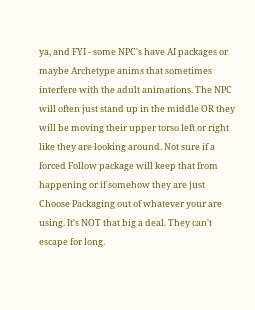ya, and FYI - some NPC's have AI packages or maybe Archetype anims that sometimes interfere with the adult animations. The NPC will often just stand up in the middle OR they will be moving their upper torso left or right like they are looking around. Not sure if a forced Follow package will keep that from happening or if somehow they are just Choose Packaging out of whatever your are using. It's NOT that big a deal. They can't escape for long.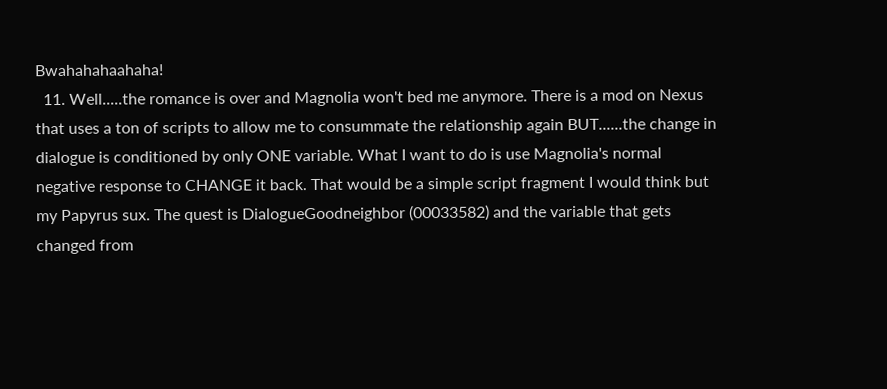Bwahahahaahaha!
  11. Well.....the romance is over and Magnolia won't bed me anymore. There is a mod on Nexus that uses a ton of scripts to allow me to consummate the relationship again BUT......the change in dialogue is conditioned by only ONE variable. What I want to do is use Magnolia's normal negative response to CHANGE it back. That would be a simple script fragment I would think but my Papyrus sux. The quest is DialogueGoodneighbor (00033582) and the variable that gets changed from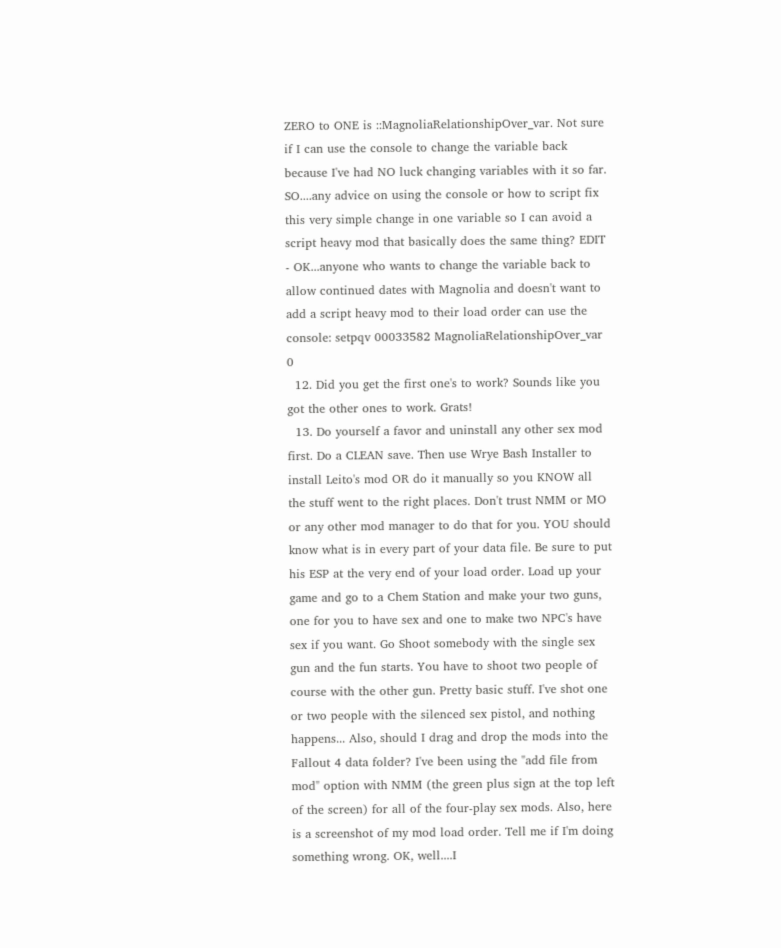ZERO to ONE is ::MagnoliaRelationshipOver_var. Not sure if I can use the console to change the variable back because I've had NO luck changing variables with it so far. SO....any advice on using the console or how to script fix this very simple change in one variable so I can avoid a script heavy mod that basically does the same thing? EDIT - OK...anyone who wants to change the variable back to allow continued dates with Magnolia and doesn't want to add a script heavy mod to their load order can use the console: setpqv 00033582 MagnoliaRelationshipOver_var 0
  12. Did you get the first one's to work? Sounds like you got the other ones to work. Grats!
  13. Do yourself a favor and uninstall any other sex mod first. Do a CLEAN save. Then use Wrye Bash Installer to install Leito's mod OR do it manually so you KNOW all the stuff went to the right places. Don't trust NMM or MO or any other mod manager to do that for you. YOU should know what is in every part of your data file. Be sure to put his ESP at the very end of your load order. Load up your game and go to a Chem Station and make your two guns, one for you to have sex and one to make two NPC's have sex if you want. Go Shoot somebody with the single sex gun and the fun starts. You have to shoot two people of course with the other gun. Pretty basic stuff. I've shot one or two people with the silenced sex pistol, and nothing happens... Also, should I drag and drop the mods into the Fallout 4 data folder? I've been using the "add file from mod" option with NMM (the green plus sign at the top left of the screen) for all of the four-play sex mods. Also, here is a screenshot of my mod load order. Tell me if I'm doing something wrong. OK, well....I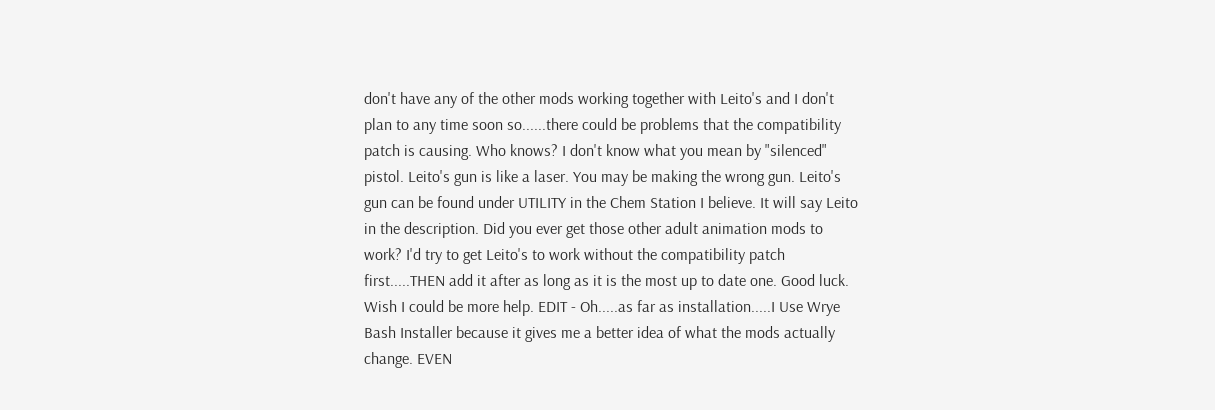don't have any of the other mods working together with Leito's and I don't plan to any time soon so......there could be problems that the compatibility patch is causing. Who knows? I don't know what you mean by "silenced" pistol. Leito's gun is like a laser. You may be making the wrong gun. Leito's gun can be found under UTILITY in the Chem Station I believe. It will say Leito in the description. Did you ever get those other adult animation mods to work? I'd try to get Leito's to work without the compatibility patch first.....THEN add it after as long as it is the most up to date one. Good luck. Wish I could be more help. EDIT - Oh.....as far as installation.....I Use Wrye Bash Installer because it gives me a better idea of what the mods actually change. EVEN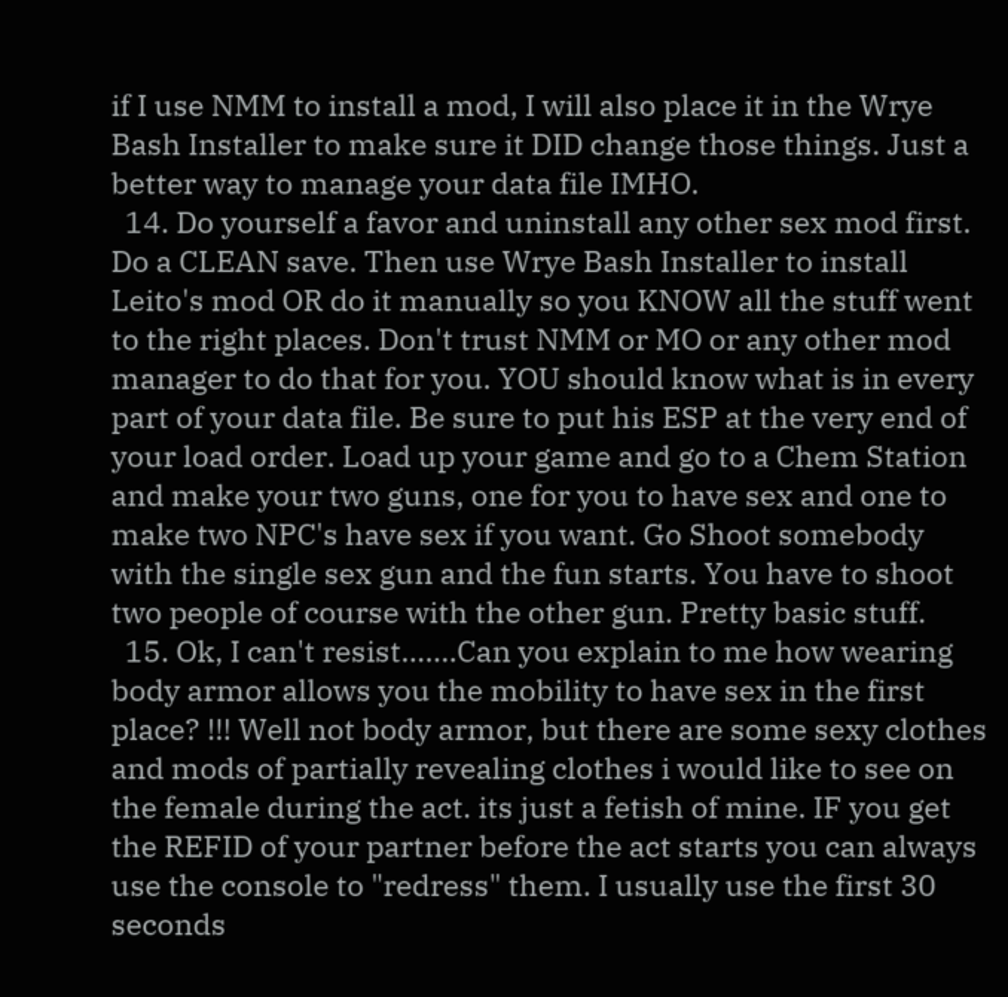if I use NMM to install a mod, I will also place it in the Wrye Bash Installer to make sure it DID change those things. Just a better way to manage your data file IMHO.
  14. Do yourself a favor and uninstall any other sex mod first. Do a CLEAN save. Then use Wrye Bash Installer to install Leito's mod OR do it manually so you KNOW all the stuff went to the right places. Don't trust NMM or MO or any other mod manager to do that for you. YOU should know what is in every part of your data file. Be sure to put his ESP at the very end of your load order. Load up your game and go to a Chem Station and make your two guns, one for you to have sex and one to make two NPC's have sex if you want. Go Shoot somebody with the single sex gun and the fun starts. You have to shoot two people of course with the other gun. Pretty basic stuff.
  15. Ok, I can't resist.......Can you explain to me how wearing body armor allows you the mobility to have sex in the first place? !!! Well not body armor, but there are some sexy clothes and mods of partially revealing clothes i would like to see on the female during the act. its just a fetish of mine. IF you get the REFID of your partner before the act starts you can always use the console to "redress" them. I usually use the first 30 seconds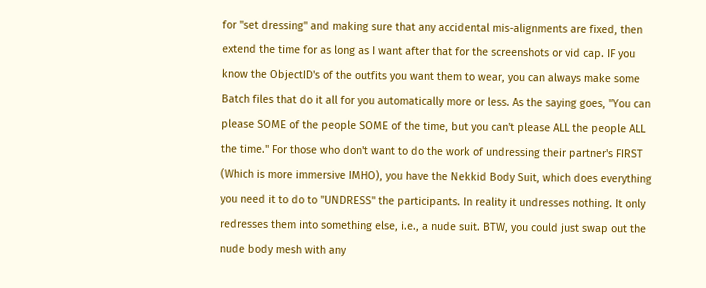for "set dressing" and making sure that any accidental mis-alignments are fixed, then extend the time for as long as I want after that for the screenshots or vid cap. IF you know the ObjectID's of the outfits you want them to wear, you can always make some Batch files that do it all for you automatically more or less. As the saying goes, "You can please SOME of the people SOME of the time, but you can't please ALL the people ALL the time." For those who don't want to do the work of undressing their partner's FIRST (Which is more immersive IMHO), you have the Nekkid Body Suit, which does everything you need it to do to "UNDRESS" the participants. In reality it undresses nothing. It only redresses them into something else, i.e., a nude suit. BTW, you could just swap out the nude body mesh with any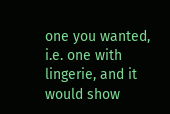one you wanted, i.e. one with lingerie, and it would show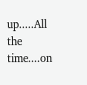up.....All the time....on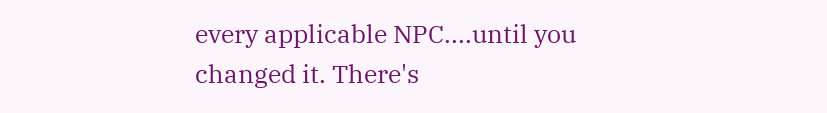every applicable NPC....until you changed it. There's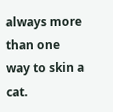always more than one way to skin a cat.